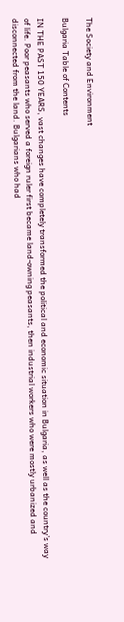The Society and Environment

Bulgaria Table of Contents

IN THE PAST 150 YEARS, vast changes have completely transformed the political and economic situation in Bulgaria, as well as the country's way of life. Poor peasants who served a foreign ruler first became land-owning peasants, then industrial workers who were mostly urbanized and disconnected from the land. Bulgarians who had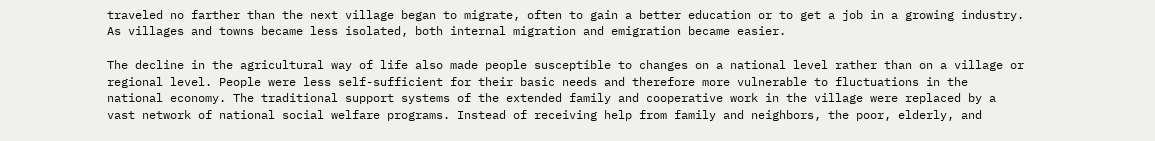traveled no farther than the next village began to migrate, often to gain a better education or to get a job in a growing industry. As villages and towns became less isolated, both internal migration and emigration became easier.

The decline in the agricultural way of life also made people susceptible to changes on a national level rather than on a village or regional level. People were less self-sufficient for their basic needs and therefore more vulnerable to fluctuations in the national economy. The traditional support systems of the extended family and cooperative work in the village were replaced by a vast network of national social welfare programs. Instead of receiving help from family and neighbors, the poor, elderly, and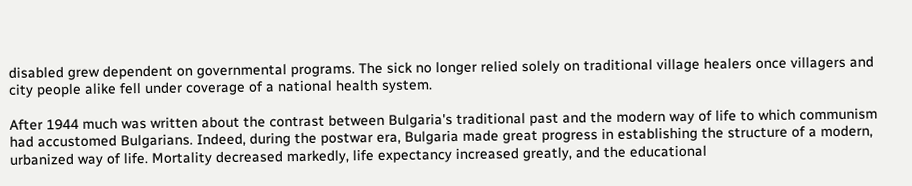disabled grew dependent on governmental programs. The sick no longer relied solely on traditional village healers once villagers and city people alike fell under coverage of a national health system.

After 1944 much was written about the contrast between Bulgaria's traditional past and the modern way of life to which communism had accustomed Bulgarians. Indeed, during the postwar era, Bulgaria made great progress in establishing the structure of a modern, urbanized way of life. Mortality decreased markedly, life expectancy increased greatly, and the educational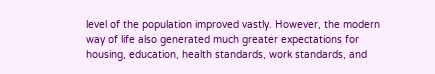level of the population improved vastly. However, the modern way of life also generated much greater expectations for housing, education, health standards, work standards, and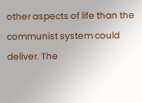other aspects of life than the communist system could deliver. The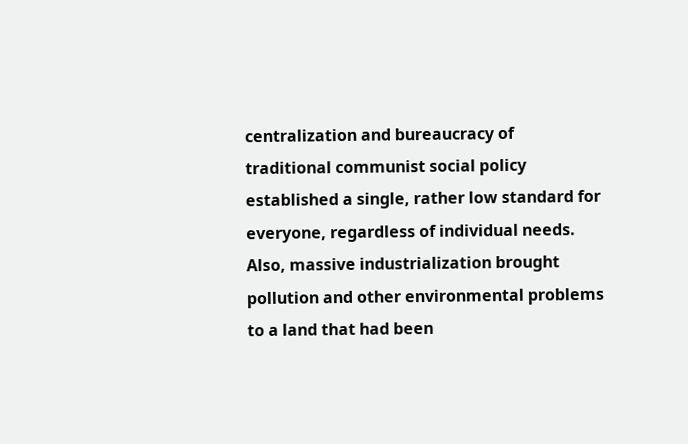centralization and bureaucracy of traditional communist social policy established a single, rather low standard for everyone, regardless of individual needs. Also, massive industrialization brought pollution and other environmental problems to a land that had been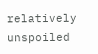relatively unspoiled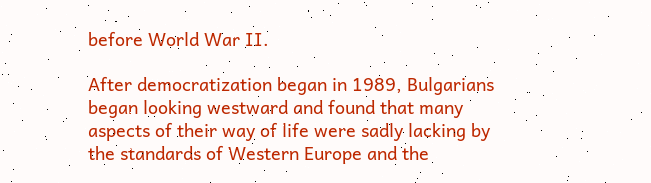before World War II.

After democratization began in 1989, Bulgarians began looking westward and found that many aspects of their way of life were sadly lacking by the standards of Western Europe and the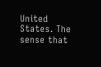United States. The sense that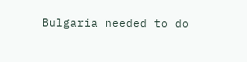Bulgaria needed to do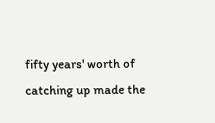fifty years' worth of catching up made the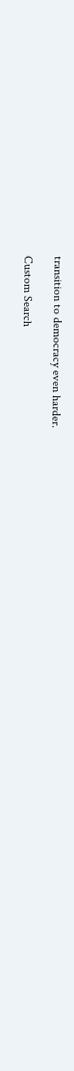transition to democracy even harder.

Custom Search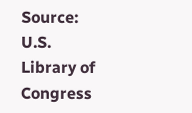Source: U.S. Library of Congress